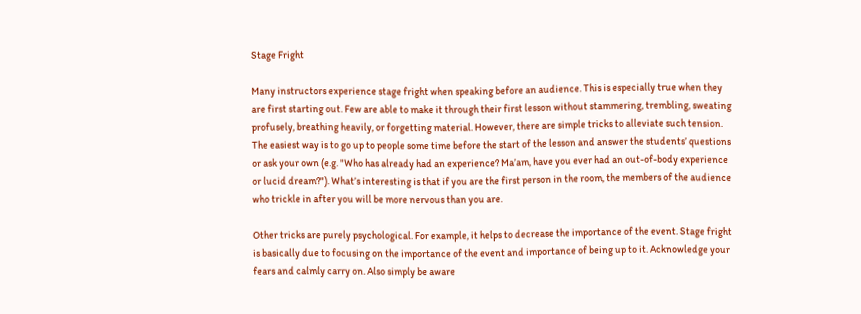Stage Fright

Many instructors experience stage fright when speaking before an audience. This is especially true when they are first starting out. Few are able to make it through their first lesson without stammering, trembling, sweating profusely, breathing heavily, or forgetting material. However, there are simple tricks to alleviate such tension. The easiest way is to go up to people some time before the start of the lesson and answer the students’ questions or ask your own (e.g. "Who has already had an experience? Ma’am, have you ever had an out-of-body experience or lucid dream?"). What’s interesting is that if you are the first person in the room, the members of the audience who trickle in after you will be more nervous than you are.

Other tricks are purely psychological. For example, it helps to decrease the importance of the event. Stage fright is basically due to focusing on the importance of the event and importance of being up to it. Acknowledge your fears and calmly carry on. Also simply be aware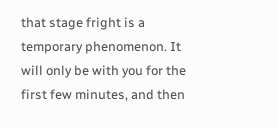that stage fright is a temporary phenomenon. It will only be with you for the first few minutes, and then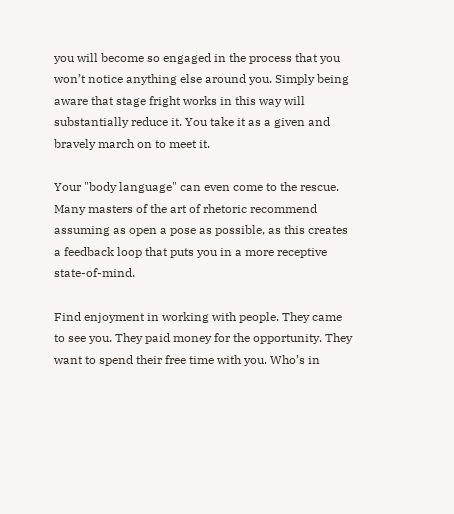you will become so engaged in the process that you won’t notice anything else around you. Simply being aware that stage fright works in this way will substantially reduce it. You take it as a given and bravely march on to meet it.

Your "body language" can even come to the rescue. Many masters of the art of rhetoric recommend assuming as open a pose as possible, as this creates a feedback loop that puts you in a more receptive state-of-mind.

Find enjoyment in working with people. They came to see you. They paid money for the opportunity. They want to spend their free time with you. Who’s in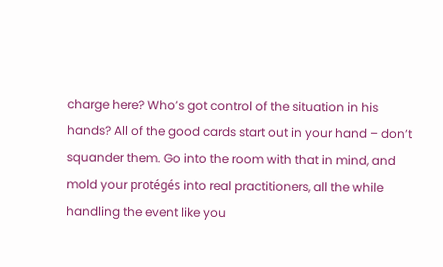charge here? Who’s got control of the situation in his hands? All of the good cards start out in your hand – don’t squander them. Go into the room with that in mind, and mold your protégés into real practitioners, all the while handling the event like you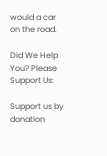would a car on the road.

Did We Help You? Please Support Us:

Support us by donation